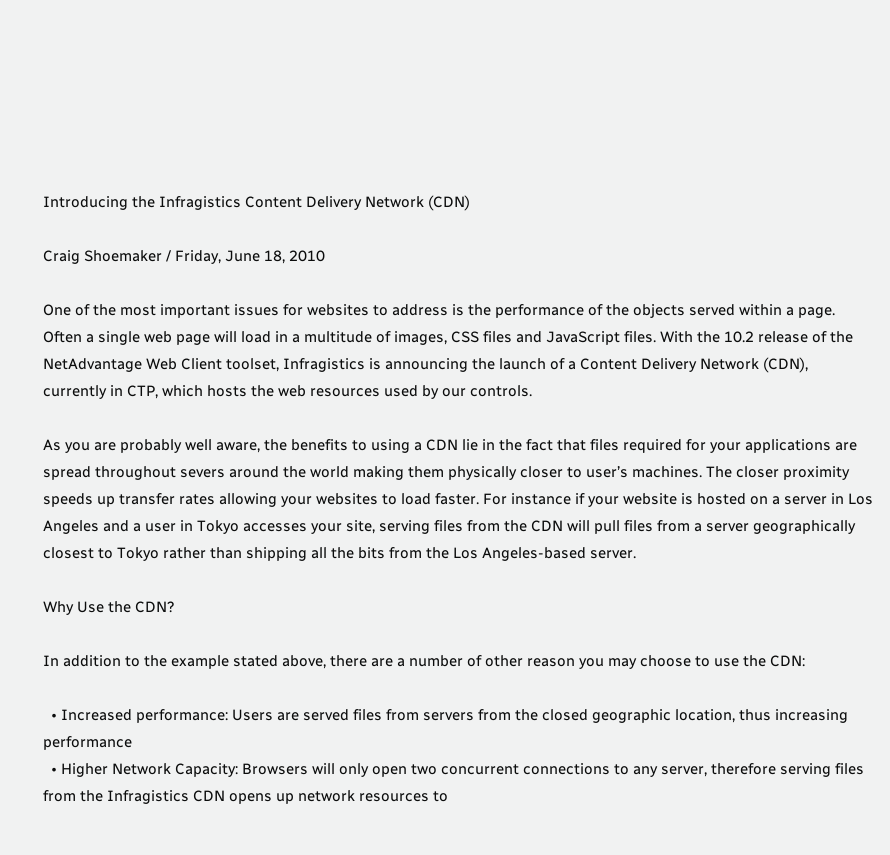Introducing the Infragistics Content Delivery Network (CDN)

Craig Shoemaker / Friday, June 18, 2010

One of the most important issues for websites to address is the performance of the objects served within a page. Often a single web page will load in a multitude of images, CSS files and JavaScript files. With the 10.2 release of the NetAdvantage Web Client toolset, Infragistics is announcing the launch of a Content Delivery Network (CDN), currently in CTP, which hosts the web resources used by our controls.

As you are probably well aware, the benefits to using a CDN lie in the fact that files required for your applications are spread throughout severs around the world making them physically closer to user’s machines. The closer proximity speeds up transfer rates allowing your websites to load faster. For instance if your website is hosted on a server in Los Angeles and a user in Tokyo accesses your site, serving files from the CDN will pull files from a server geographically closest to Tokyo rather than shipping all the bits from the Los Angeles-based server.

Why Use the CDN?

In addition to the example stated above, there are a number of other reason you may choose to use the CDN:

  • Increased performance: Users are served files from servers from the closed geographic location, thus increasing performance
  • Higher Network Capacity: Browsers will only open two concurrent connections to any server, therefore serving files from the Infragistics CDN opens up network resources to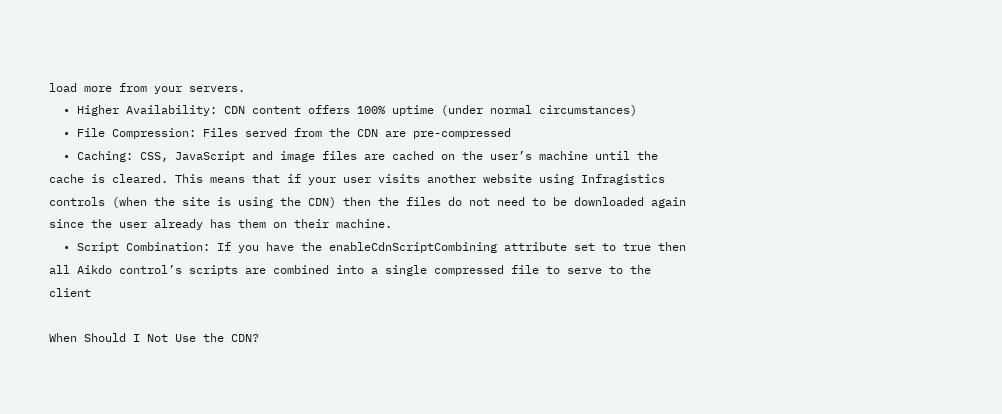load more from your servers.
  • Higher Availability: CDN content offers 100% uptime (under normal circumstances)
  • File Compression: Files served from the CDN are pre-compressed
  • Caching: CSS, JavaScript and image files are cached on the user’s machine until the cache is cleared. This means that if your user visits another website using Infragistics controls (when the site is using the CDN) then the files do not need to be downloaded again since the user already has them on their machine.
  • Script Combination: If you have the enableCdnScriptCombining attribute set to true then all Aikdo control’s scripts are combined into a single compressed file to serve to the client

When Should I Not Use the CDN?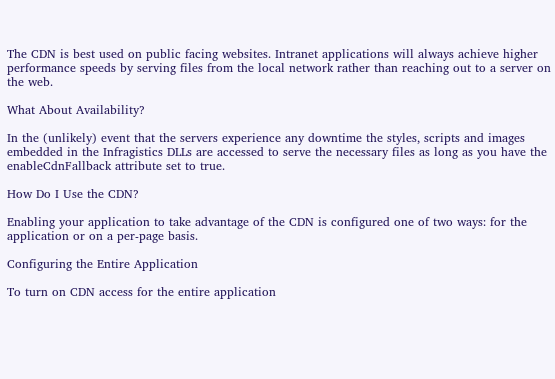The CDN is best used on public facing websites. Intranet applications will always achieve higher performance speeds by serving files from the local network rather than reaching out to a server on the web.

What About Availability?

In the (unlikely) event that the servers experience any downtime the styles, scripts and images embedded in the Infragistics DLLs are accessed to serve the necessary files as long as you have the enableCdnFallback attribute set to true.

How Do I Use the CDN?

Enabling your application to take advantage of the CDN is configured one of two ways: for the application or on a per-page basis.

Configuring the Entire Application

To turn on CDN access for the entire application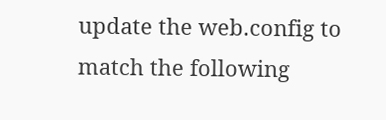update the web.config to match the following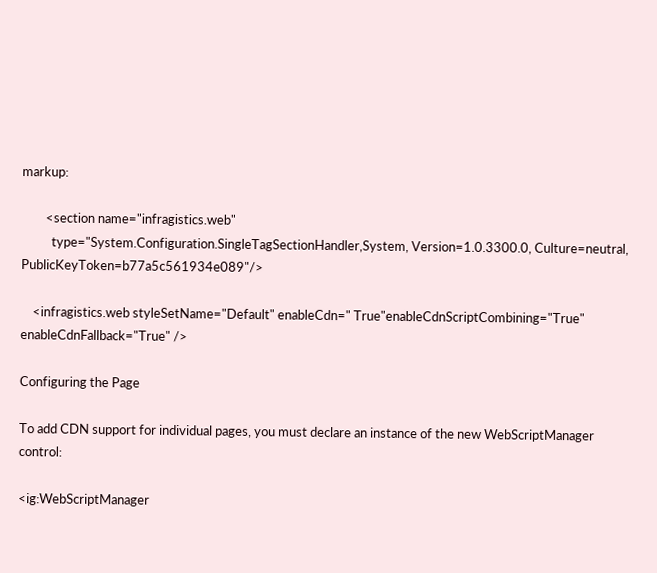markup:

        <section name="infragistics.web"
          type="System.Configuration.SingleTagSectionHandler,System, Version=1.0.3300.0, Culture=neutral, PublicKeyToken=b77a5c561934e089"/>

    <infragistics.web styleSetName="Default" enableCdn=" True"enableCdnScriptCombining="True" enableCdnFallback="True" />

Configuring the Page

To add CDN support for individual pages, you must declare an instance of the new WebScriptManager control:

<ig:WebScriptManager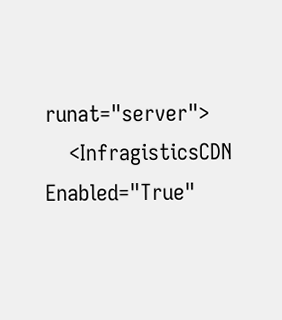runat="server">
    <InfragisticsCDN Enabled="True"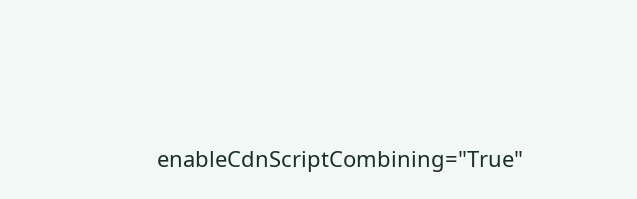enableCdnScriptCombining="True"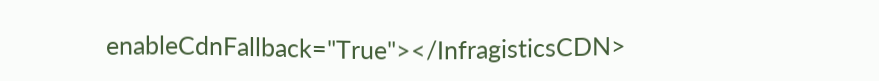enableCdnFallback="True"></InfragisticsCDN>